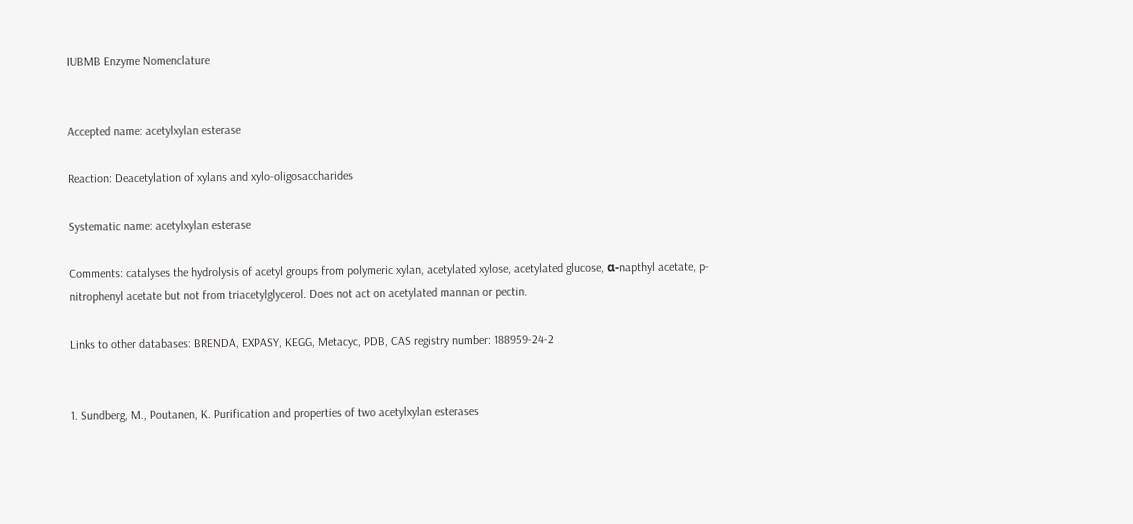IUBMB Enzyme Nomenclature


Accepted name: acetylxylan esterase

Reaction: Deacetylation of xylans and xylo-oligosaccharides

Systematic name: acetylxylan esterase

Comments: catalyses the hydrolysis of acetyl groups from polymeric xylan, acetylated xylose, acetylated glucose, α-napthyl acetate, p-nitrophenyl acetate but not from triacetylglycerol. Does not act on acetylated mannan or pectin.

Links to other databases: BRENDA, EXPASY, KEGG, Metacyc, PDB, CAS registry number: 188959-24-2


1. Sundberg, M., Poutanen, K. Purification and properties of two acetylxylan esterases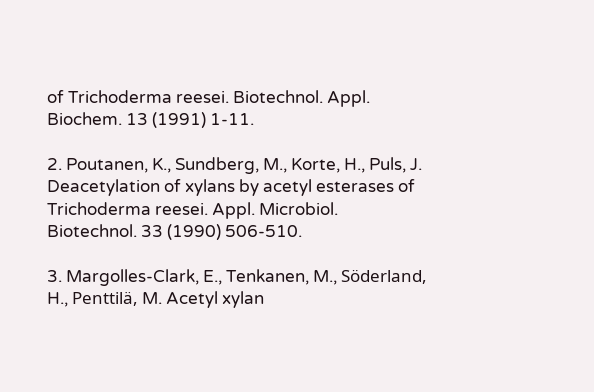of Trichoderma reesei. Biotechnol. Appl. Biochem. 13 (1991) 1-11.

2. Poutanen, K., Sundberg, M., Korte, H., Puls, J. Deacetylation of xylans by acetyl esterases of Trichoderma reesei. Appl. Microbiol. Biotechnol. 33 (1990) 506-510.

3. Margolles-Clark, E., Tenkanen, M., Söderland, H., Penttilä, M. Acetyl xylan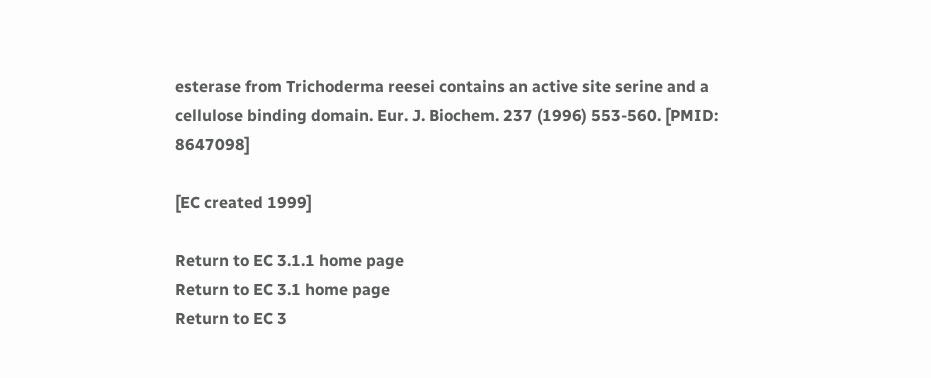esterase from Trichoderma reesei contains an active site serine and a cellulose binding domain. Eur. J. Biochem. 237 (1996) 553-560. [PMID: 8647098]

[EC created 1999]

Return to EC 3.1.1 home page
Return to EC 3.1 home page
Return to EC 3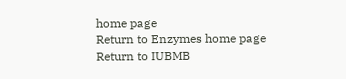home page
Return to Enzymes home page
Return to IUBMB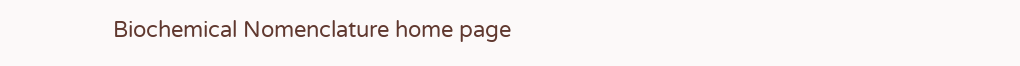Biochemical Nomenclature home page